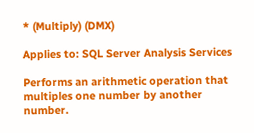* (Multiply) (DMX)

Applies to: SQL Server Analysis Services

Performs an arithmetic operation that multiples one number by another number.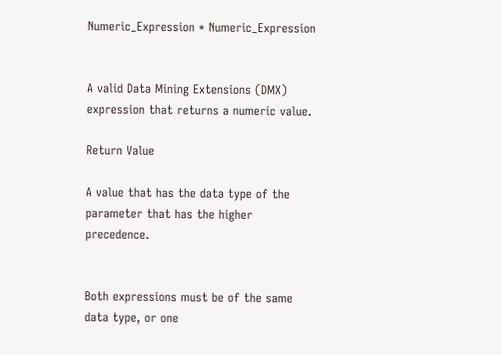Numeric_Expression * Numeric_Expression


A valid Data Mining Extensions (DMX) expression that returns a numeric value.

Return Value

A value that has the data type of the parameter that has the higher precedence.


Both expressions must be of the same data type, or one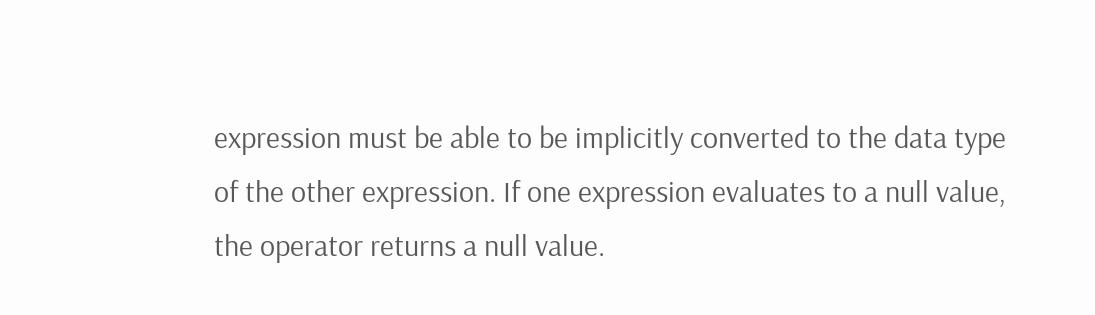expression must be able to be implicitly converted to the data type of the other expression. If one expression evaluates to a null value, the operator returns a null value.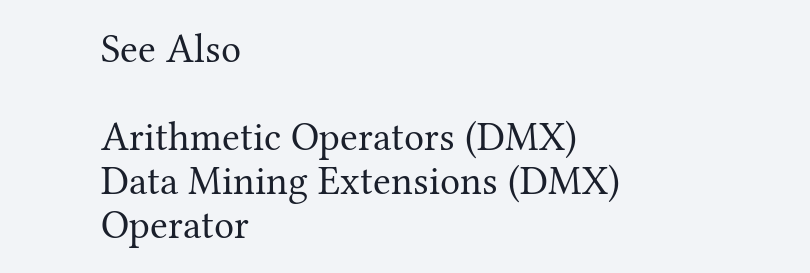See Also

Arithmetic Operators (DMX)
Data Mining Extensions (DMX) Operator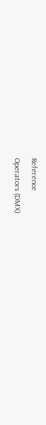Reference
Operators (DMX)